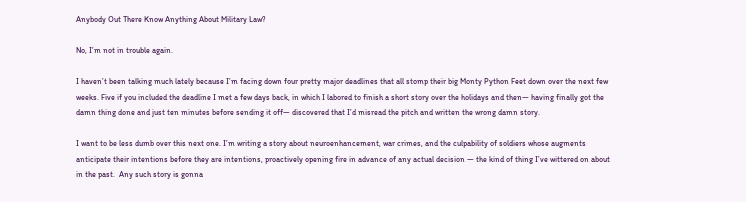Anybody Out There Know Anything About Military Law?

No, I’m not in trouble again.

I haven’t been talking much lately because I’m facing down four pretty major deadlines that all stomp their big Monty Python Feet down over the next few weeks. Five if you included the deadline I met a few days back, in which I labored to finish a short story over the holidays and then— having finally got the damn thing done and just ten minutes before sending it off— discovered that I’d misread the pitch and written the wrong damn story.

I want to be less dumb over this next one. I’m writing a story about neuroenhancement, war crimes, and the culpability of soldiers whose augments anticipate their intentions before they are intentions, proactively opening fire in advance of any actual decision — the kind of thing I’ve wittered on about in the past.  Any such story is gonna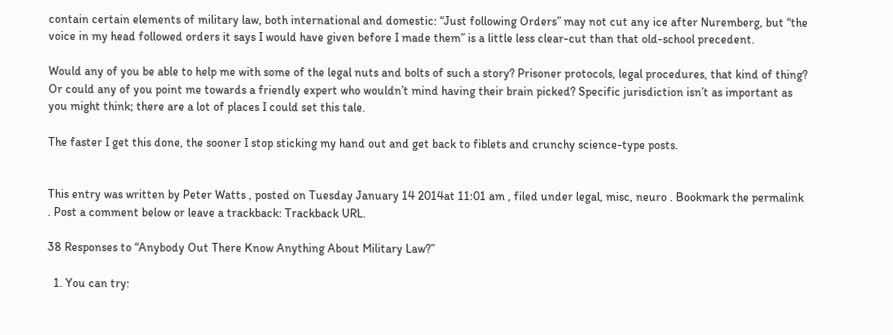contain certain elements of military law, both international and domestic: “Just following Orders” may not cut any ice after Nuremberg, but “the voice in my head followed orders it says I would have given before I made them” is a little less clear-cut than that old-school precedent.

Would any of you be able to help me with some of the legal nuts and bolts of such a story? Prisoner protocols, legal procedures, that kind of thing? Or could any of you point me towards a friendly expert who wouldn’t mind having their brain picked? Specific jurisdiction isn’t as important as you might think; there are a lot of places I could set this tale.

The faster I get this done, the sooner I stop sticking my hand out and get back to fiblets and crunchy science-type posts.


This entry was written by Peter Watts , posted on Tuesday January 14 2014at 11:01 am , filed under legal, misc, neuro . Bookmark the permalink . Post a comment below or leave a trackback: Trackback URL.

38 Responses to “Anybody Out There Know Anything About Military Law?”

  1. You can try: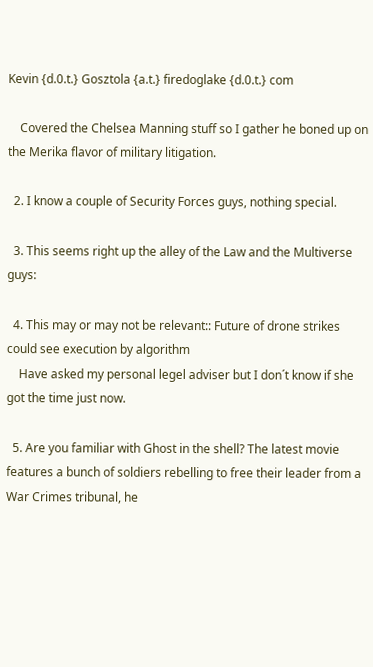Kevin {d.0.t.} Gosztola {a.t.} firedoglake {d.0.t.} com

    Covered the Chelsea Manning stuff so I gather he boned up on the Merika flavor of military litigation.

  2. I know a couple of Security Forces guys, nothing special.

  3. This seems right up the alley of the Law and the Multiverse guys:

  4. This may or may not be relevant:: Future of drone strikes could see execution by algorithm
    Have asked my personal legel adviser but I don´t know if she got the time just now.

  5. Are you familiar with Ghost in the shell? The latest movie features a bunch of soldiers rebelling to free their leader from a War Crimes tribunal, he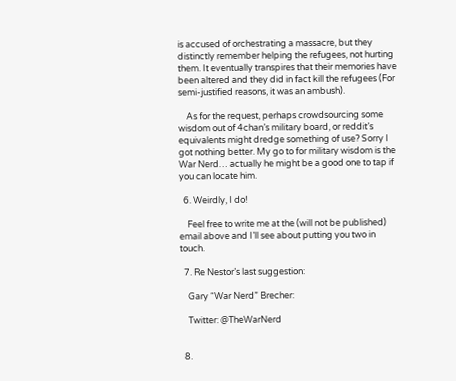is accused of orchestrating a massacre, but they distinctly remember helping the refugees, not hurting them. It eventually transpires that their memories have been altered and they did in fact kill the refugees (For semi-justified reasons, it was an ambush).

    As for the request, perhaps crowdsourcing some wisdom out of 4chan’s military board, or reddit’s equivalents might dredge something of use? Sorry I got nothing better. My go to for military wisdom is the War Nerd… actually he might be a good one to tap if you can locate him.

  6. Weirdly, I do!

    Feel free to write me at the (will not be published) email above and I’ll see about putting you two in touch.

  7. Re Nestor’s last suggestion:

    Gary “War Nerd” Brecher:

    Twitter: @TheWarNerd


  8.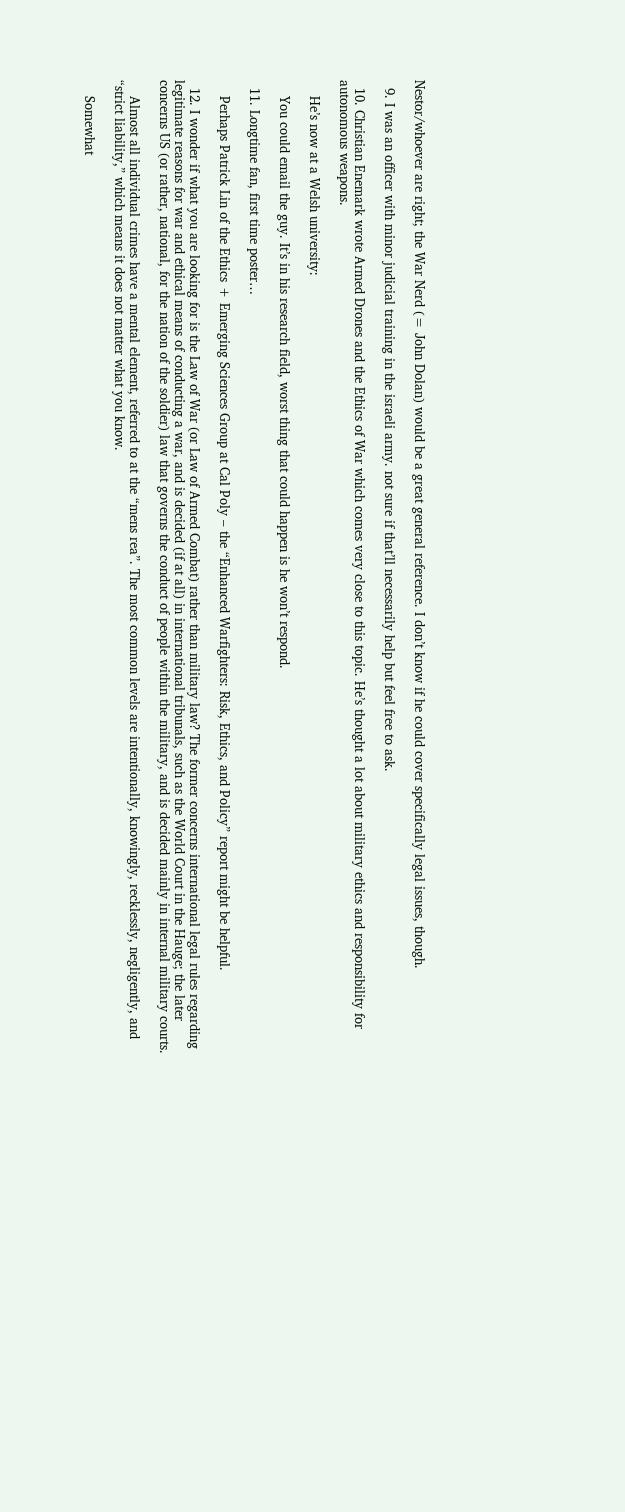Nestor/whoever are right; the War Nerd (= John Dolan) would be a great general reference. I don’t know if he could cover specifically legal issues, though.

  9. I was an officer with minor judicial training in the israeli army. not sure if that’ll necessarily help but feel free to ask.

  10. Christian Enemark wrote Armed Drones and the Ethics of War which comes very close to this topic. He’s thought a lot about military ethics and responsibility for autonomous weapons.

    He’s now at a Welsh university:

    You could email the guy. It’s in his research field, worst thing that could happen is he won’t respond.

  11. Longtime fan, first time poster…

    Perhaps Patrick Lin of the Ethics + Emerging Sciences Group at Cal Poly – the “Enhanced Warfighters: Risk, Ethics, and Policy” report might be helpful.

  12. I wonder if what you are looking for is the Law of War (or Law of Armed Combat) rather than military law? The former concerns international legal rules regarding legitimate reasons for war and ethical means of conducting a war, and is decided (if at all) in international tribunals, such as the World Court in the Hauge; the later concerns US (or rather, national, for the nation of the soldier) law that governs the conduct of people within the military, and is decided mainly in internal military courts.

    Almost all individual crimes have a mental element, referred to at the “mens rea”. The most common levels are intentionally, knowingly, recklessly, negligently, and “strict liability,” which means it does not matter what you know.

    Somewhat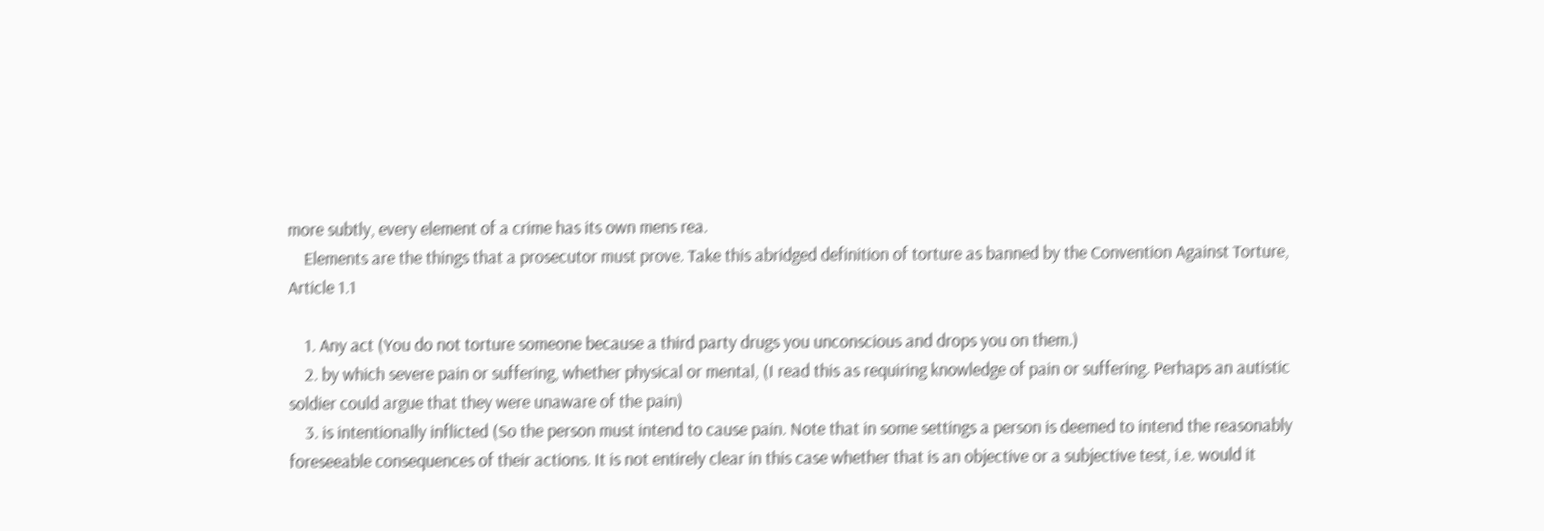more subtly, every element of a crime has its own mens rea.
    Elements are the things that a prosecutor must prove. Take this abridged definition of torture as banned by the Convention Against Torture, Article 1.1

    1. Any act (You do not torture someone because a third party drugs you unconscious and drops you on them.)
    2. by which severe pain or suffering, whether physical or mental, (I read this as requiring knowledge of pain or suffering. Perhaps an autistic soldier could argue that they were unaware of the pain)
    3. is intentionally inflicted (So the person must intend to cause pain. Note that in some settings a person is deemed to intend the reasonably foreseeable consequences of their actions. It is not entirely clear in this case whether that is an objective or a subjective test, i.e. would it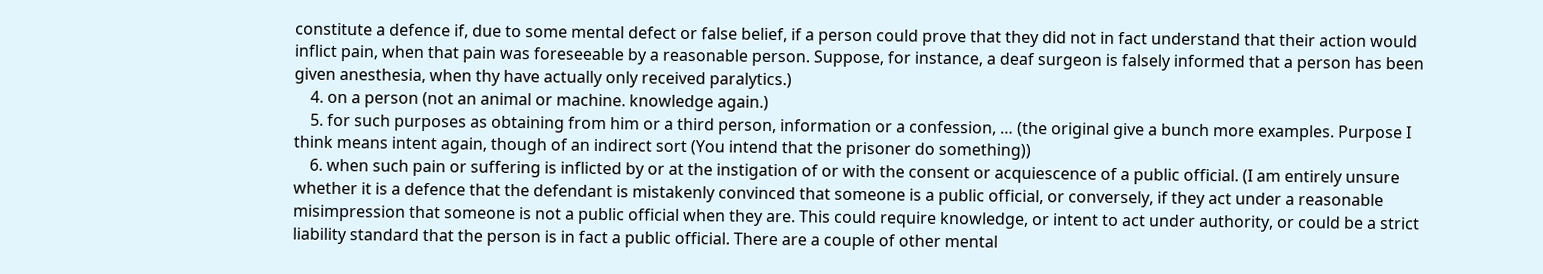constitute a defence if, due to some mental defect or false belief, if a person could prove that they did not in fact understand that their action would inflict pain, when that pain was foreseeable by a reasonable person. Suppose, for instance, a deaf surgeon is falsely informed that a person has been given anesthesia, when thy have actually only received paralytics.)
    4. on a person (not an animal or machine. knowledge again.)
    5. for such purposes as obtaining from him or a third person, information or a confession, … (the original give a bunch more examples. Purpose I think means intent again, though of an indirect sort (You intend that the prisoner do something))
    6. when such pain or suffering is inflicted by or at the instigation of or with the consent or acquiescence of a public official. (I am entirely unsure whether it is a defence that the defendant is mistakenly convinced that someone is a public official, or conversely, if they act under a reasonable misimpression that someone is not a public official when they are. This could require knowledge, or intent to act under authority, or could be a strict liability standard that the person is in fact a public official. There are a couple of other mental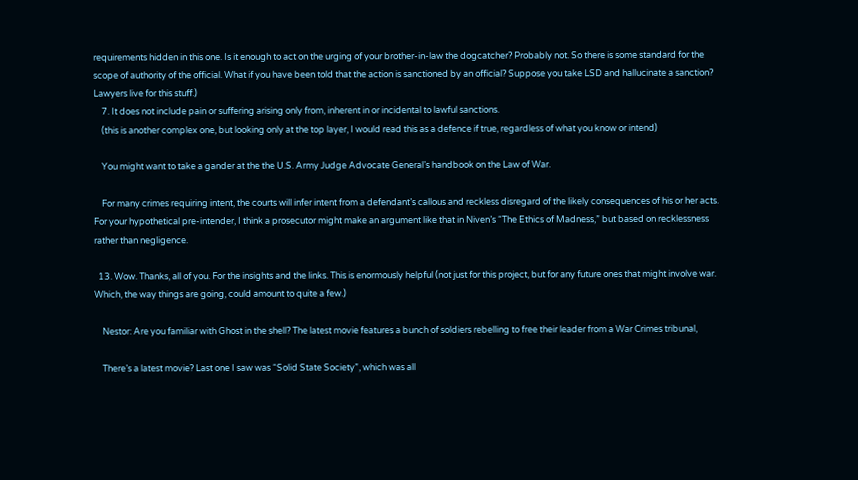requirements hidden in this one. Is it enough to act on the urging of your brother-in-law the dogcatcher? Probably not. So there is some standard for the scope of authority of the official. What if you have been told that the action is sanctioned by an official? Suppose you take LSD and hallucinate a sanction? Lawyers live for this stuff.)
    7. It does not include pain or suffering arising only from, inherent in or incidental to lawful sanctions.
    (this is another complex one, but looking only at the top layer, I would read this as a defence if true, regardless of what you know or intend)

    You might want to take a gander at the the U.S. Army Judge Advocate General’s handbook on the Law of War.

    For many crimes requiring intent, the courts will infer intent from a defendant’s callous and reckless disregard of the likely consequences of his or her acts. For your hypothetical pre-intender, I think a prosecutor might make an argument like that in Niven’s “The Ethics of Madness,” but based on recklessness rather than negligence.

  13. Wow. Thanks, all of you. For the insights and the links. This is enormously helpful (not just for this project, but for any future ones that might involve war. Which, the way things are going, could amount to quite a few.)

    Nestor: Are you familiar with Ghost in the shell? The latest movie features a bunch of soldiers rebelling to free their leader from a War Crimes tribunal,

    There’s a latest movie? Last one I saw was “Solid State Society”, which was all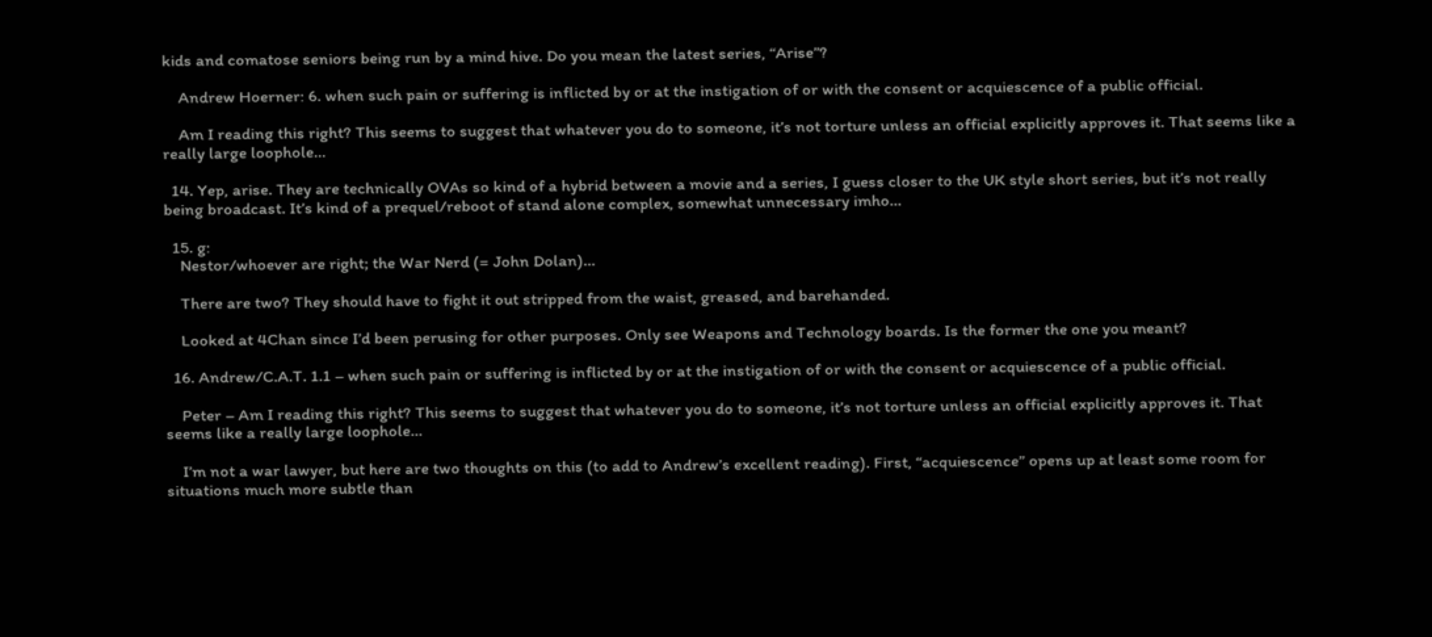kids and comatose seniors being run by a mind hive. Do you mean the latest series, “Arise”?

    Andrew Hoerner: 6. when such pain or suffering is inflicted by or at the instigation of or with the consent or acquiescence of a public official.

    Am I reading this right? This seems to suggest that whatever you do to someone, it’s not torture unless an official explicitly approves it. That seems like a really large loophole…

  14. Yep, arise. They are technically OVAs so kind of a hybrid between a movie and a series, I guess closer to the UK style short series, but it’s not really being broadcast. It’s kind of a prequel/reboot of stand alone complex, somewhat unnecessary imho…

  15. g:
    Nestor/whoever are right; the War Nerd (= John Dolan)…

    There are two? They should have to fight it out stripped from the waist, greased, and barehanded.

    Looked at 4Chan since I’d been perusing for other purposes. Only see Weapons and Technology boards. Is the former the one you meant?

  16. Andrew/C.A.T. 1.1 – when such pain or suffering is inflicted by or at the instigation of or with the consent or acquiescence of a public official.

    Peter – Am I reading this right? This seems to suggest that whatever you do to someone, it’s not torture unless an official explicitly approves it. That seems like a really large loophole…

    I’m not a war lawyer, but here are two thoughts on this (to add to Andrew’s excellent reading). First, “acquiescence” opens up at least some room for situations much more subtle than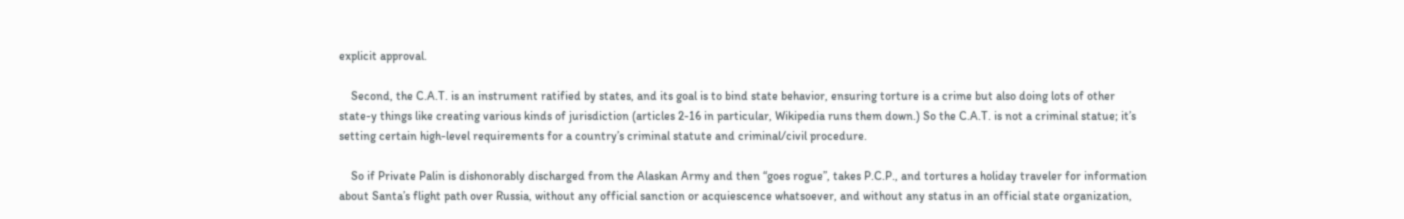explicit approval.

    Second, the C.A.T. is an instrument ratified by states, and its goal is to bind state behavior, ensuring torture is a crime but also doing lots of other state-y things like creating various kinds of jurisdiction (articles 2-16 in particular, Wikipedia runs them down.) So the C.A.T. is not a criminal statue; it’s setting certain high-level requirements for a country’s criminal statute and criminal/civil procedure.

    So if Private Palin is dishonorably discharged from the Alaskan Army and then “goes rogue”, takes P.C.P., and tortures a holiday traveler for information about Santa’s flight path over Russia, without any official sanction or acquiescence whatsoever, and without any status in an official state organization,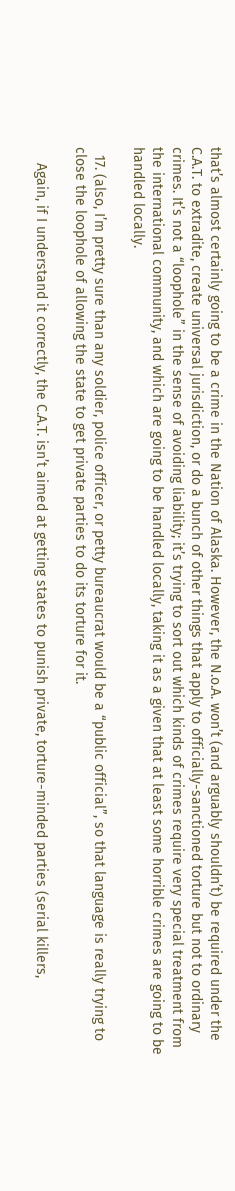that’s almost certainly going to be a crime in the Nation of Alaska. However, the N.o.A. won’t (and arguably shouldn’t) be required under the C.A.T. to extradite, create universal jurisdiction, or do a bunch of other things that apply to officially-sanctioned torture but not to ordinary crimes. It’s not a “loophole” in the sense of avoiding liability; it’s trying to sort out which kinds of crimes require very special treatment from the international community, and which are going to be handled locally, taking it as a given that at least some horrible crimes are going to be handled locally.

  17. (also, I’m pretty sure than any soldier, police officer, or petty bureaucrat would be a “public official”, so that language is really trying to close the loophole of allowing the state to get private parties to do its torture for it.

    Again, if I understand it correctly, the C.A.T. isn’t aimed at getting states to punish private, torture-minded parties (serial killers,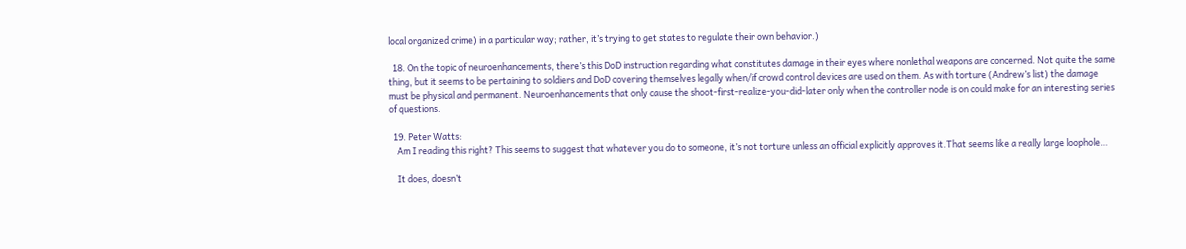local organized crime) in a particular way; rather, it’s trying to get states to regulate their own behavior.)

  18. On the topic of neuroenhancements, there’s this DoD instruction regarding what constitutes damage in their eyes where nonlethal weapons are concerned. Not quite the same thing, but it seems to be pertaining to soldiers and DoD covering themselves legally when/if crowd control devices are used on them. As with torture (Andrew’s list) the damage must be physical and permanent. Neuroenhancements that only cause the shoot-first-realize-you-did-later only when the controller node is on could make for an interesting series of questions.

  19. Peter Watts:
    Am I reading this right? This seems to suggest that whatever you do to someone, it’s not torture unless an official explicitly approves it.That seems like a really large loophole…

    It does, doesn’t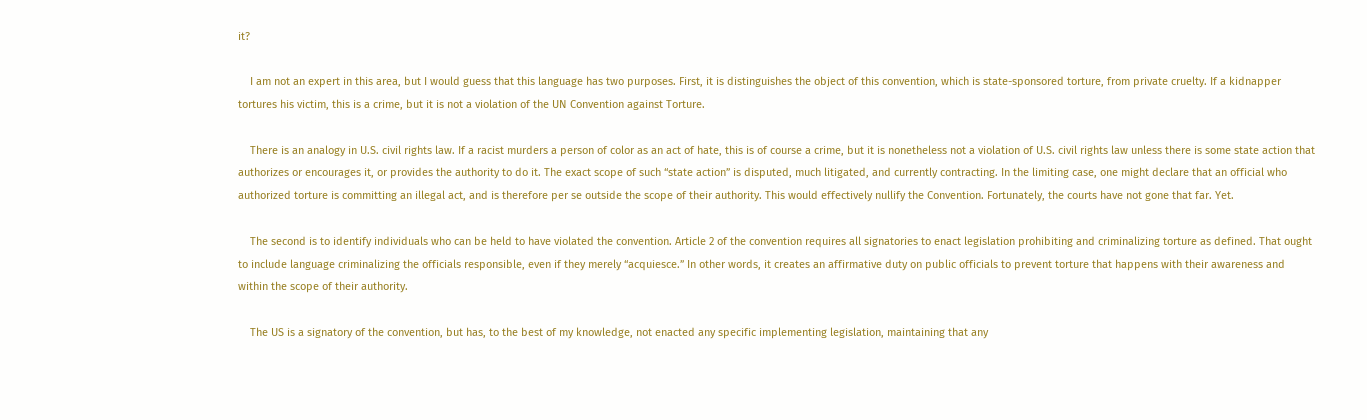it?

    I am not an expert in this area, but I would guess that this language has two purposes. First, it is distinguishes the object of this convention, which is state-sponsored torture, from private cruelty. If a kidnapper tortures his victim, this is a crime, but it is not a violation of the UN Convention against Torture.

    There is an analogy in U.S. civil rights law. If a racist murders a person of color as an act of hate, this is of course a crime, but it is nonetheless not a violation of U.S. civil rights law unless there is some state action that authorizes or encourages it, or provides the authority to do it. The exact scope of such “state action” is disputed, much litigated, and currently contracting. In the limiting case, one might declare that an official who authorized torture is committing an illegal act, and is therefore per se outside the scope of their authority. This would effectively nullify the Convention. Fortunately, the courts have not gone that far. Yet.

    The second is to identify individuals who can be held to have violated the convention. Article 2 of the convention requires all signatories to enact legislation prohibiting and criminalizing torture as defined. That ought to include language criminalizing the officials responsible, even if they merely “acquiesce.” In other words, it creates an affirmative duty on public officials to prevent torture that happens with their awareness and within the scope of their authority.

    The US is a signatory of the convention, but has, to the best of my knowledge, not enacted any specific implementing legislation, maintaining that any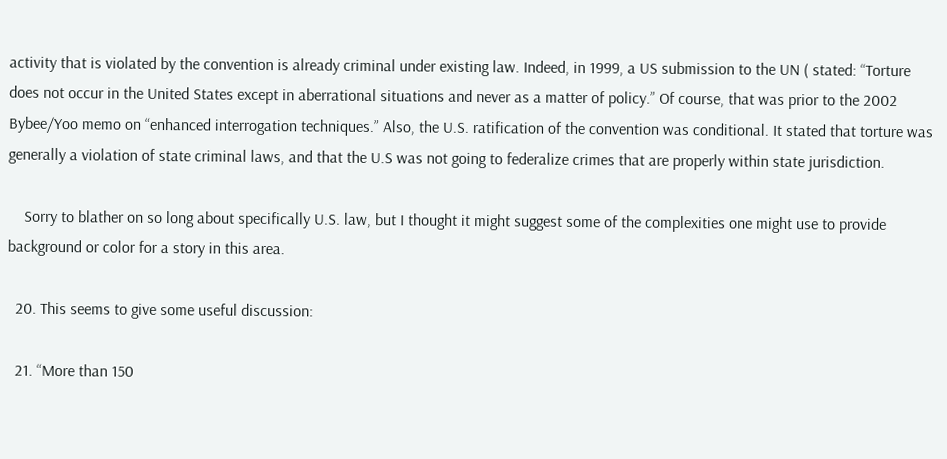activity that is violated by the convention is already criminal under existing law. Indeed, in 1999, a US submission to the UN ( stated: “Torture does not occur in the United States except in aberrational situations and never as a matter of policy.” Of course, that was prior to the 2002 Bybee/Yoo memo on “enhanced interrogation techniques.” Also, the U.S. ratification of the convention was conditional. It stated that torture was generally a violation of state criminal laws, and that the U.S was not going to federalize crimes that are properly within state jurisdiction.

    Sorry to blather on so long about specifically U.S. law, but I thought it might suggest some of the complexities one might use to provide background or color for a story in this area.

  20. This seems to give some useful discussion:

  21. “More than 150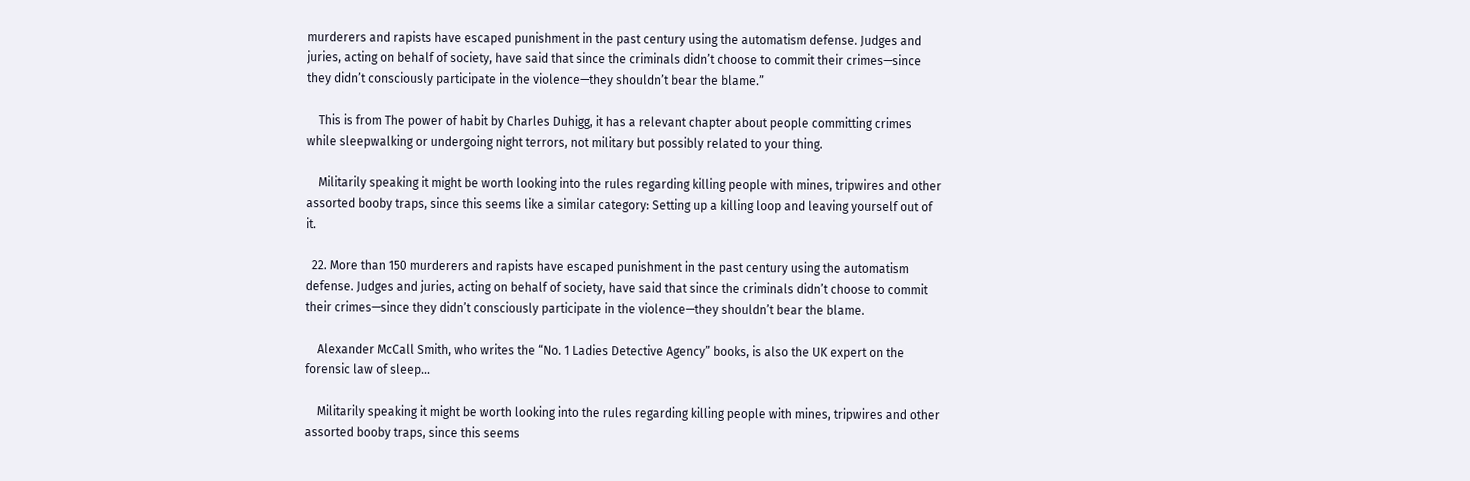murderers and rapists have escaped punishment in the past century using the automatism defense. Judges and juries, acting on behalf of society, have said that since the criminals didn’t choose to commit their crimes—since they didn’t consciously participate in the violence—they shouldn’t bear the blame.”

    This is from The power of habit by Charles Duhigg, it has a relevant chapter about people committing crimes while sleepwalking or undergoing night terrors, not military but possibly related to your thing.

    Militarily speaking it might be worth looking into the rules regarding killing people with mines, tripwires and other assorted booby traps, since this seems like a similar category: Setting up a killing loop and leaving yourself out of it.

  22. More than 150 murderers and rapists have escaped punishment in the past century using the automatism defense. Judges and juries, acting on behalf of society, have said that since the criminals didn’t choose to commit their crimes—since they didn’t consciously participate in the violence—they shouldn’t bear the blame.

    Alexander McCall Smith, who writes the “No. 1 Ladies Detective Agency” books, is also the UK expert on the forensic law of sleep…

    Militarily speaking it might be worth looking into the rules regarding killing people with mines, tripwires and other assorted booby traps, since this seems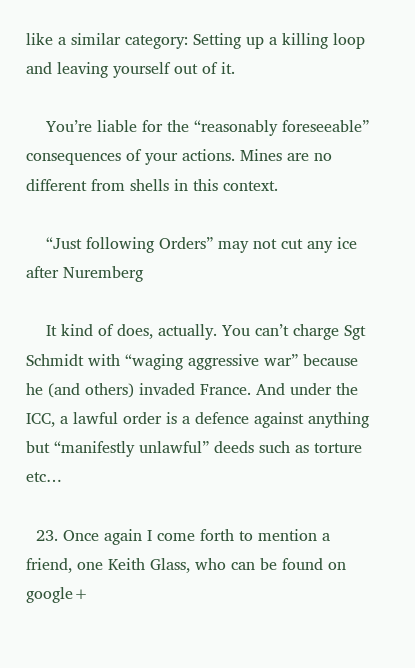like a similar category: Setting up a killing loop and leaving yourself out of it.

    You’re liable for the “reasonably foreseeable” consequences of your actions. Mines are no different from shells in this context.

    “Just following Orders” may not cut any ice after Nuremberg

    It kind of does, actually. You can’t charge Sgt Schmidt with “waging aggressive war” because he (and others) invaded France. And under the ICC, a lawful order is a defence against anything but “manifestly unlawful” deeds such as torture etc…

  23. Once again I come forth to mention a friend, one Keith Glass, who can be found on google+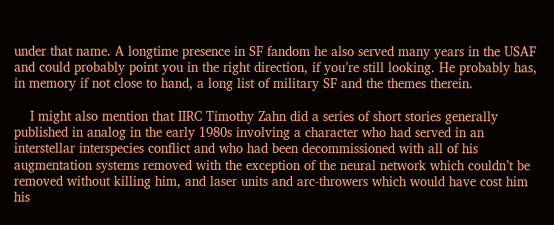under that name. A longtime presence in SF fandom he also served many years in the USAF and could probably point you in the right direction, if you’re still looking. He probably has, in memory if not close to hand, a long list of military SF and the themes therein.

    I might also mention that IIRC Timothy Zahn did a series of short stories generally published in analog in the early 1980s involving a character who had served in an interstellar interspecies conflict and who had been decommissioned with all of his augmentation systems removed with the exception of the neural network which couldn’t be removed without killing him, and laser units and arc-throwers which would have cost him his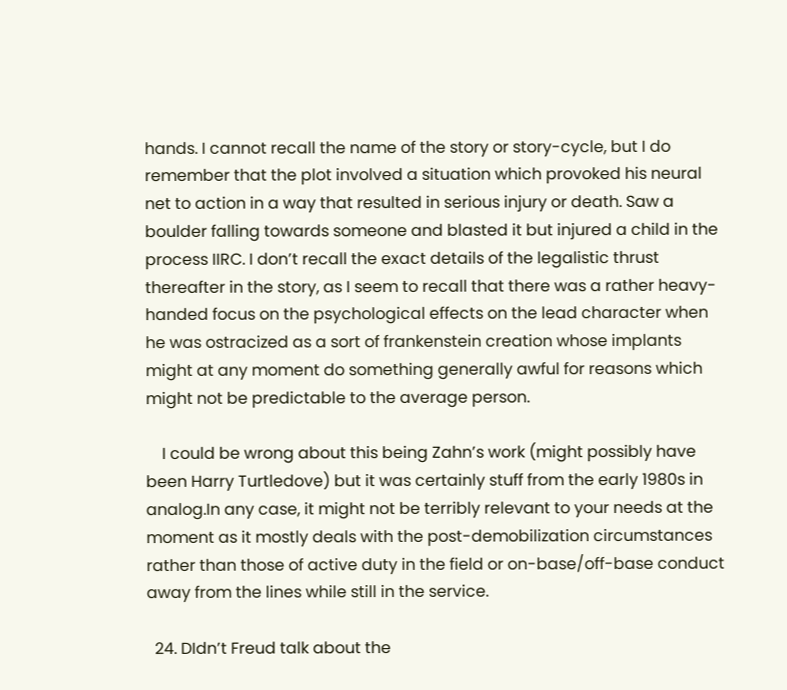hands. I cannot recall the name of the story or story-cycle, but I do remember that the plot involved a situation which provoked his neural net to action in a way that resulted in serious injury or death. Saw a boulder falling towards someone and blasted it but injured a child in the process IIRC. I don’t recall the exact details of the legalistic thrust thereafter in the story, as I seem to recall that there was a rather heavy-handed focus on the psychological effects on the lead character when he was ostracized as a sort of frankenstein creation whose implants might at any moment do something generally awful for reasons which might not be predictable to the average person.

    I could be wrong about this being Zahn’s work (might possibly have been Harry Turtledove) but it was certainly stuff from the early 1980s in analog.In any case, it might not be terribly relevant to your needs at the moment as it mostly deals with the post-demobilization circumstances rather than those of active duty in the field or on-base/off-base conduct away from the lines while still in the service.

  24. DIdn’t Freud talk about the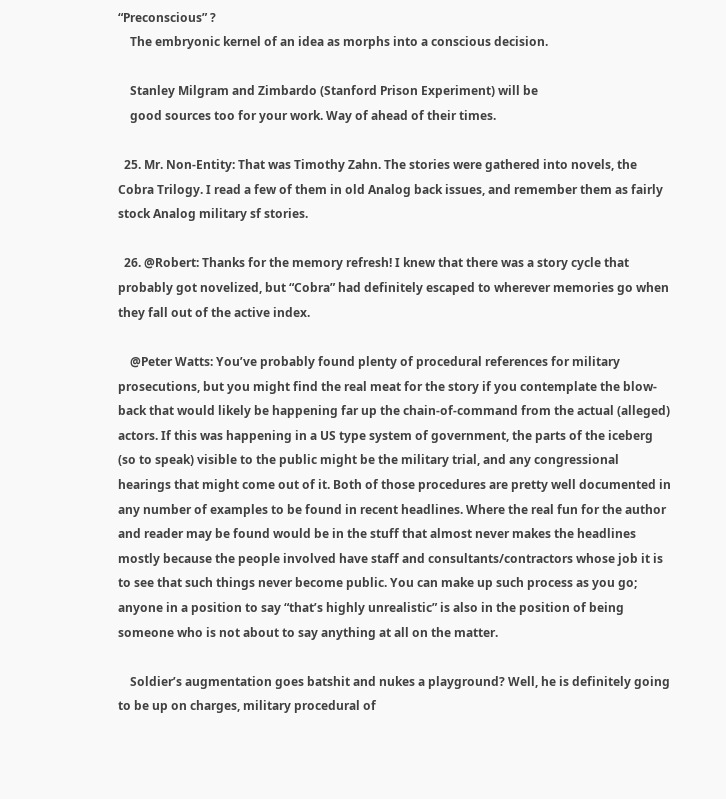“Preconscious” ?
    The embryonic kernel of an idea as morphs into a conscious decision.

    Stanley Milgram and Zimbardo (Stanford Prison Experiment) will be
    good sources too for your work. Way of ahead of their times.

  25. Mr. Non-Entity: That was Timothy Zahn. The stories were gathered into novels, the Cobra Trilogy. I read a few of them in old Analog back issues, and remember them as fairly stock Analog military sf stories.

  26. @Robert: Thanks for the memory refresh! I knew that there was a story cycle that probably got novelized, but “Cobra” had definitely escaped to wherever memories go when they fall out of the active index.

    @Peter Watts: You’ve probably found plenty of procedural references for military prosecutions, but you might find the real meat for the story if you contemplate the blow-back that would likely be happening far up the chain-of-command from the actual (alleged) actors. If this was happening in a US type system of government, the parts of the iceberg (so to speak) visible to the public might be the military trial, and any congressional hearings that might come out of it. Both of those procedures are pretty well documented in any number of examples to be found in recent headlines. Where the real fun for the author and reader may be found would be in the stuff that almost never makes the headlines mostly because the people involved have staff and consultants/contractors whose job it is to see that such things never become public. You can make up such process as you go; anyone in a position to say “that’s highly unrealistic” is also in the position of being someone who is not about to say anything at all on the matter.

    Soldier’s augmentation goes batshit and nukes a playground? Well, he is definitely going to be up on charges, military procedural of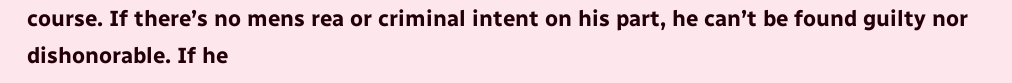course. If there’s no mens rea or criminal intent on his part, he can’t be found guilty nor dishonorable. If he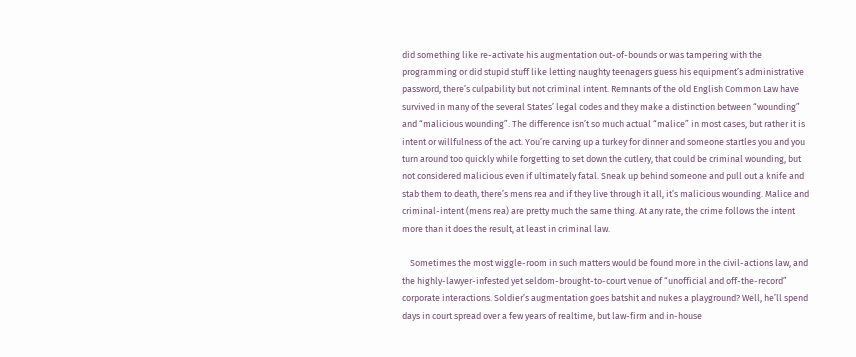did something like re-activate his augmentation out-of-bounds or was tampering with the programming or did stupid stuff like letting naughty teenagers guess his equipment’s administrative password, there’s culpability but not criminal intent. Remnants of the old English Common Law have survived in many of the several States’ legal codes and they make a distinction between “wounding” and “malicious wounding”. The difference isn’t so much actual “malice” in most cases, but rather it is intent or willfulness of the act. You’re carving up a turkey for dinner and someone startles you and you turn around too quickly while forgetting to set down the cutlery, that could be criminal wounding, but not considered malicious even if ultimately fatal. Sneak up behind someone and pull out a knife and stab them to death, there’s mens rea and if they live through it all, it’s malicious wounding. Malice and criminal-intent (mens rea) are pretty much the same thing. At any rate, the crime follows the intent more than it does the result, at least in criminal law.

    Sometimes the most wiggle-room in such matters would be found more in the civil-actions law, and the highly-lawyer-infested yet seldom-brought-to-court venue of “unofficial and off-the-record” corporate interactions. Soldier’s augmentation goes batshit and nukes a playground? Well, he’ll spend days in court spread over a few years of realtime, but law-firm and in-house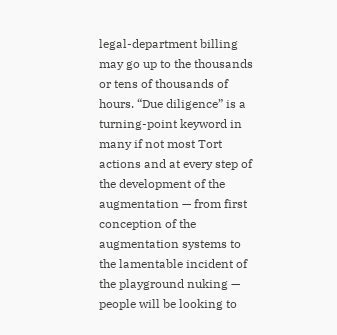legal-department billing may go up to the thousands or tens of thousands of hours. “Due diligence” is a turning-point keyword in many if not most Tort actions and at every step of the development of the augmentation — from first conception of the augmentation systems to the lamentable incident of the playground nuking — people will be looking to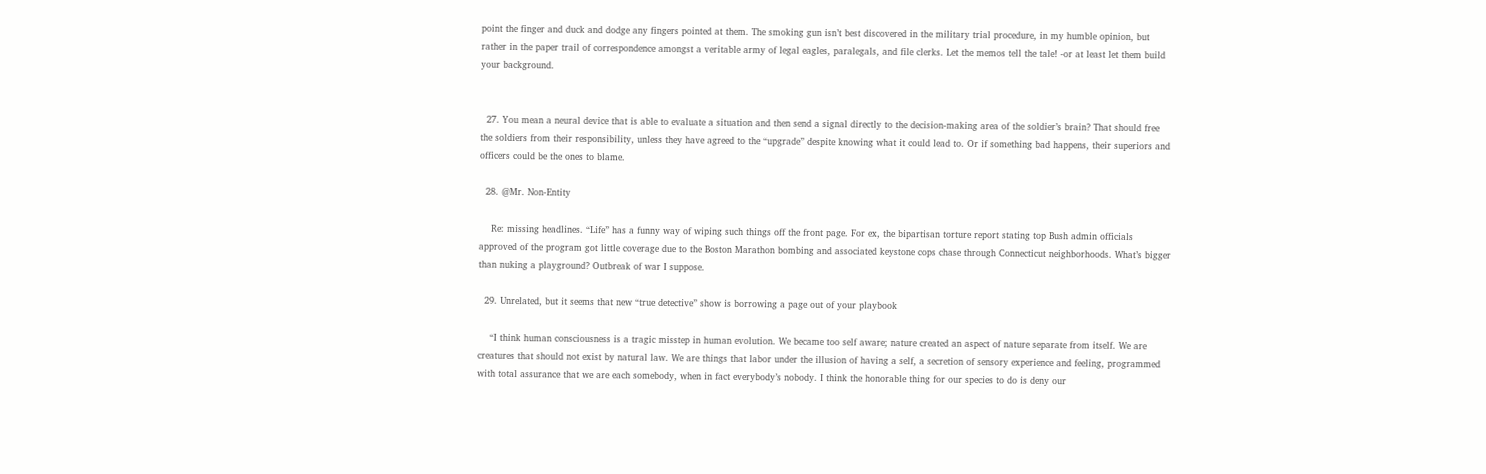point the finger and duck and dodge any fingers pointed at them. The smoking gun isn’t best discovered in the military trial procedure, in my humble opinion, but rather in the paper trail of correspondence amongst a veritable army of legal eagles, paralegals, and file clerks. Let the memos tell the tale! -or at least let them build your background.


  27. You mean a neural device that is able to evaluate a situation and then send a signal directly to the decision-making area of the soldier’s brain? That should free the soldiers from their responsibility, unless they have agreed to the “upgrade” despite knowing what it could lead to. Or if something bad happens, their superiors and officers could be the ones to blame.

  28. @Mr. Non-Entity

    Re: missing headlines. “Life” has a funny way of wiping such things off the front page. For ex, the bipartisan torture report stating top Bush admin officials approved of the program got little coverage due to the Boston Marathon bombing and associated keystone cops chase through Connecticut neighborhoods. What’s bigger than nuking a playground? Outbreak of war I suppose.

  29. Unrelated, but it seems that new “true detective” show is borrowing a page out of your playbook

    “I think human consciousness is a tragic misstep in human evolution. We became too self aware; nature created an aspect of nature separate from itself. We are creatures that should not exist by natural law. We are things that labor under the illusion of having a self, a secretion of sensory experience and feeling, programmed with total assurance that we are each somebody, when in fact everybody’s nobody. I think the honorable thing for our species to do is deny our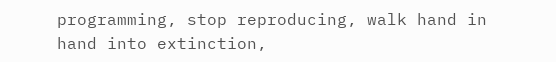programming, stop reproducing, walk hand in hand into extinction,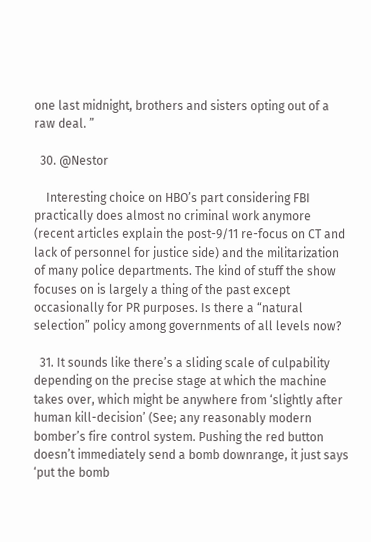one last midnight, brothers and sisters opting out of a raw deal. ”

  30. @Nestor

    Interesting choice on HBO’s part considering FBI practically does almost no criminal work anymore (recent articles explain the post-9/11 re-focus on CT and lack of personnel for justice side) and the militarization of many police departments. The kind of stuff the show focuses on is largely a thing of the past except occasionally for PR purposes. Is there a “natural selection” policy among governments of all levels now?

  31. It sounds like there’s a sliding scale of culpability depending on the precise stage at which the machine takes over, which might be anywhere from ‘slightly after human kill-decision’ (See; any reasonably modern bomber’s fire control system. Pushing the red button doesn’t immediately send a bomb downrange, it just says ‘put the bomb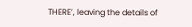THERE’, leaving the details of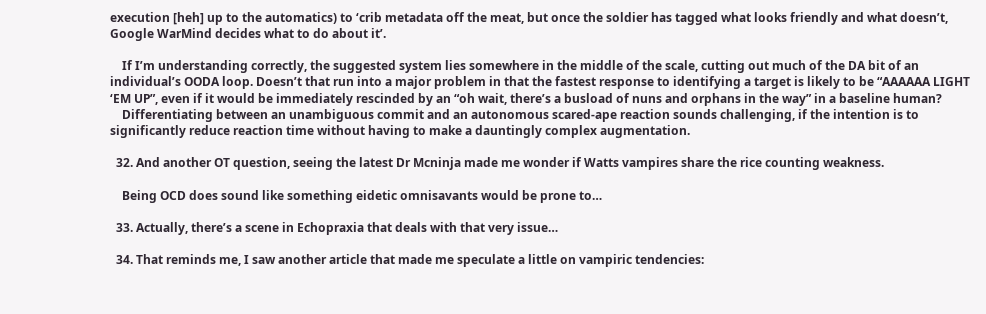execution [heh] up to the automatics) to ‘crib metadata off the meat, but once the soldier has tagged what looks friendly and what doesn’t, Google WarMind decides what to do about it’.

    If I’m understanding correctly, the suggested system lies somewhere in the middle of the scale, cutting out much of the DA bit of an individual’s OODA loop. Doesn’t that run into a major problem in that the fastest response to identifying a target is likely to be “AAAAAA LIGHT ‘EM UP”, even if it would be immediately rescinded by an “oh wait, there’s a busload of nuns and orphans in the way” in a baseline human?
    Differentiating between an unambiguous commit and an autonomous scared-ape reaction sounds challenging, if the intention is to significantly reduce reaction time without having to make a dauntingly complex augmentation.

  32. And another OT question, seeing the latest Dr Mcninja made me wonder if Watts vampires share the rice counting weakness.

    Being OCD does sound like something eidetic omnisavants would be prone to…

  33. Actually, there’s a scene in Echopraxia that deals with that very issue…

  34. That reminds me, I saw another article that made me speculate a little on vampiric tendencies: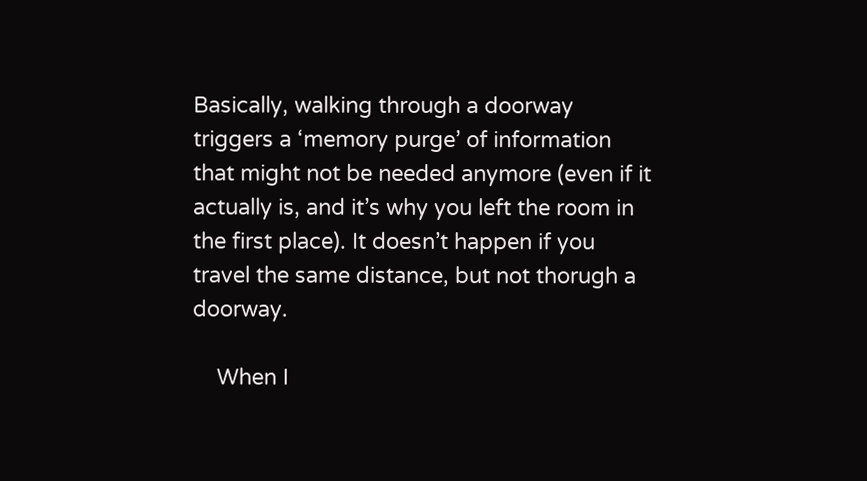Basically, walking through a doorway triggers a ‘memory purge’ of information that might not be needed anymore (even if it actually is, and it’s why you left the room in the first place). It doesn’t happen if you travel the same distance, but not thorugh a doorway.

    When I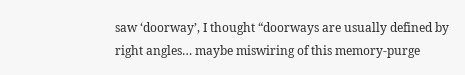saw ‘doorway’, I thought “doorways are usually defined by right angles… maybe miswiring of this memory-purge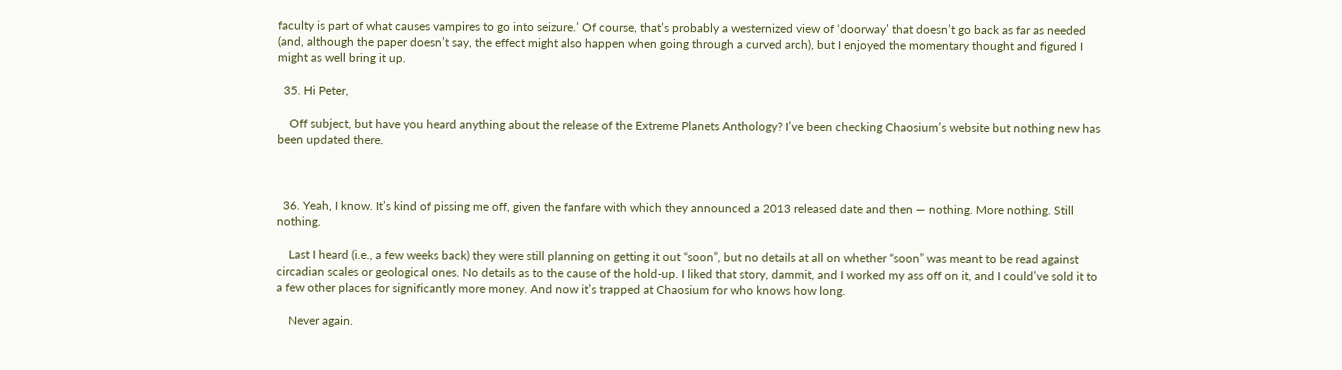faculty is part of what causes vampires to go into seizure.’ Of course, that’s probably a westernized view of ‘doorway’ that doesn’t go back as far as needed (and, although the paper doesn’t say, the effect might also happen when going through a curved arch), but I enjoyed the momentary thought and figured I might as well bring it up.

  35. Hi Peter,

    Off subject, but have you heard anything about the release of the Extreme Planets Anthology? I’ve been checking Chaosium’s website but nothing new has been updated there.



  36. Yeah, I know. It’s kind of pissing me off, given the fanfare with which they announced a 2013 released date and then — nothing. More nothing. Still nothing.

    Last I heard (i.e., a few weeks back) they were still planning on getting it out “soon”, but no details at all on whether “soon” was meant to be read against circadian scales or geological ones. No details as to the cause of the hold-up. I liked that story, dammit, and I worked my ass off on it, and I could’ve sold it to a few other places for significantly more money. And now it’s trapped at Chaosium for who knows how long.

    Never again.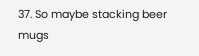37. So maybe stacking beer mugs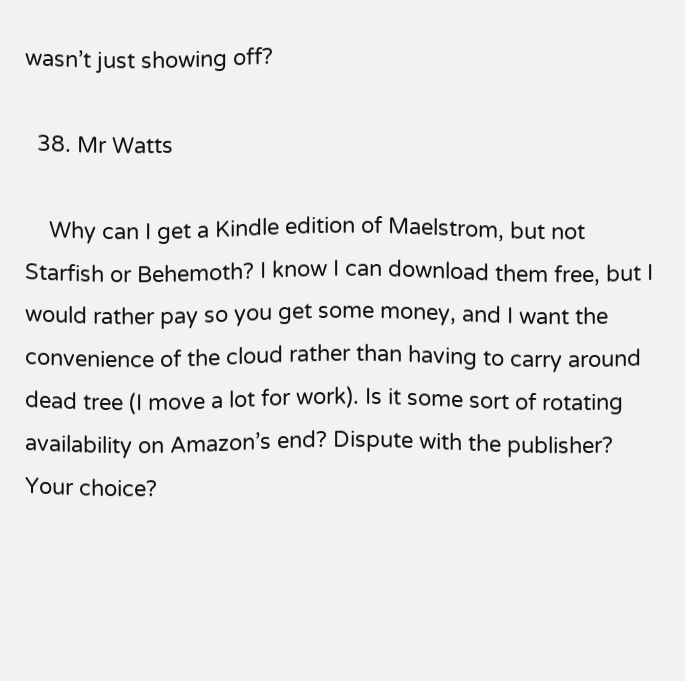wasn’t just showing off?

  38. Mr Watts

    Why can I get a Kindle edition of Maelstrom, but not Starfish or Behemoth? I know I can download them free, but I would rather pay so you get some money, and I want the convenience of the cloud rather than having to carry around dead tree (I move a lot for work). Is it some sort of rotating availability on Amazon’s end? Dispute with the publisher? Your choice?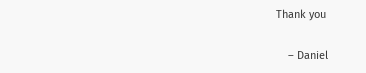Thank you

    – Daniel